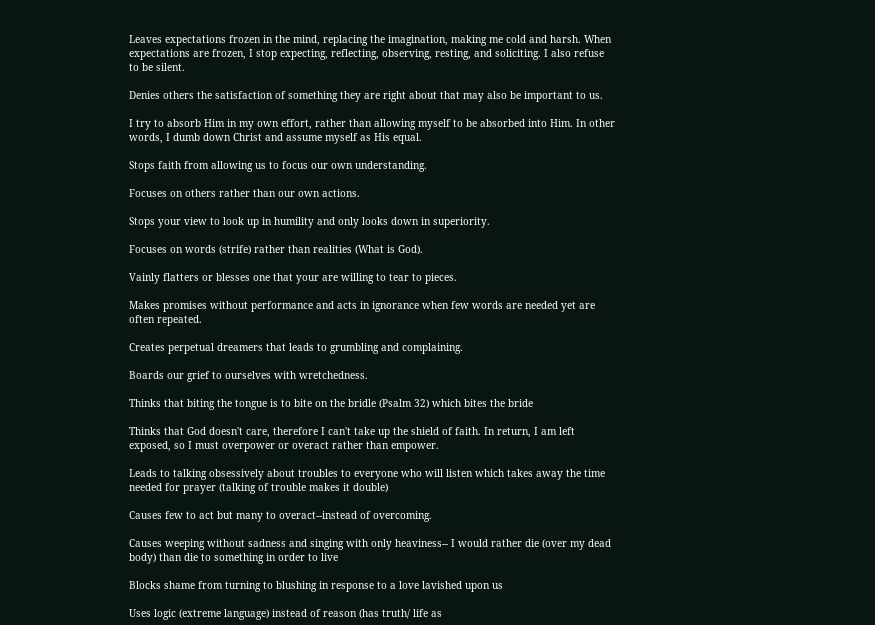Leaves expectations frozen in the mind, replacing the imagination, making me cold and harsh. When expectations are frozen, I stop expecting, reflecting, observing, resting, and soliciting. I also refuse to be silent.

Denies others the satisfaction of something they are right about that may also be important to us.

I try to absorb Him in my own effort, rather than allowing myself to be absorbed into Him. In other words, I dumb down Christ and assume myself as His equal.

Stops faith from allowing us to focus our own understanding.

Focuses on others rather than our own actions.

Stops your view to look up in humility and only looks down in superiority.

Focuses on words (strife) rather than realities (What is God).

Vainly flatters or blesses one that your are willing to tear to pieces.

Makes promises without performance and acts in ignorance when few words are needed yet are often repeated.

Creates perpetual dreamers that leads to grumbling and complaining.

Boards our grief to ourselves with wretchedness.

Thinks that biting the tongue is to bite on the bridle (Psalm 32) which bites the bride

Thinks that God doesn't care, therefore I can't take up the shield of faith. In return, I am left exposed, so I must overpower or overact rather than empower.

Leads to talking obsessively about troubles to everyone who will listen which takes away the time needed for prayer (talking of trouble makes it double)

Causes few to act but many to overact--instead of overcoming.

Causes weeping without sadness and singing with only heaviness-- I would rather die (over my dead body) than die to something in order to live

Blocks shame from turning to blushing in response to a love lavished upon us

Uses logic (extreme language) instead of reason (has truth/ life as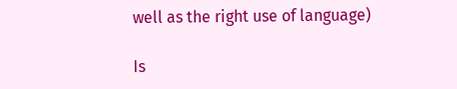well as the right use of language)

Is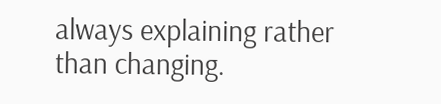always explaining rather than changing.